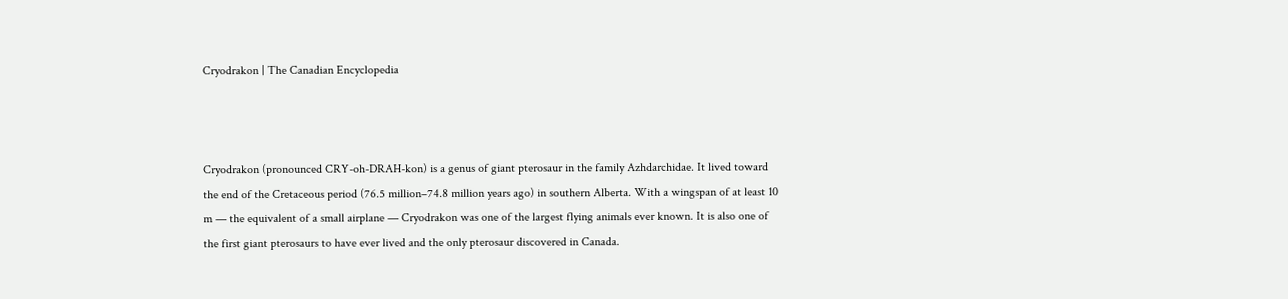Cryodrakon | The Canadian Encyclopedia



Cryodrakon (pronounced CRY-oh-DRAH-kon) is a genus of giant pterosaur in the family Azhdarchidae. It lived toward the end of the Cretaceous period (76.5 million–74.8 million years ago) in southern Alberta. With a wingspan of at least 10 m — the equivalent of a small airplane — Cryodrakon was one of the largest flying animals ever known. It is also one of the first giant pterosaurs to have ever lived and the only pterosaur discovered in Canada.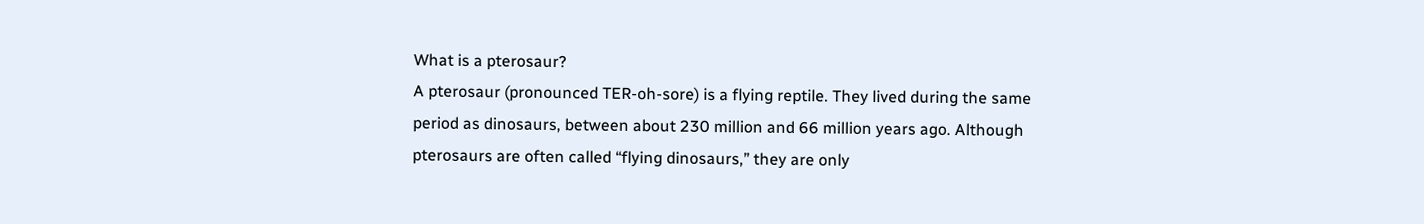What is a pterosaur?
A pterosaur (pronounced TER-oh-sore) is a flying reptile. They lived during the same period as dinosaurs, between about 230 million and 66 million years ago. Although pterosaurs are often called “flying dinosaurs,” they are only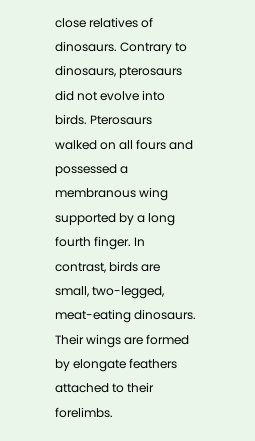close relatives of dinosaurs. Contrary to dinosaurs, pterosaurs did not evolve into birds. Pterosaurs walked on all fours and possessed a membranous wing supported by a long fourth finger. In contrast, birds are small, two-legged, meat-eating dinosaurs. Their wings are formed by elongate feathers attached to their forelimbs.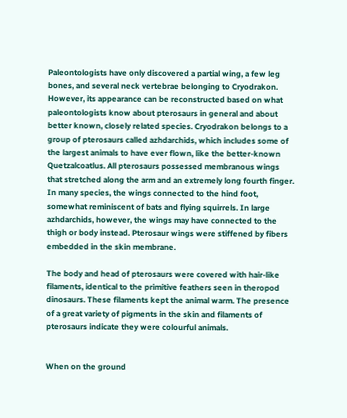Paleontologists have only discovered a partial wing, a few leg bones, and several neck vertebrae belonging to Cryodrakon. However, its appearance can be reconstructed based on what paleontologists know about pterosaurs in general and about better known, closely related species. Cryodrakon belongs to a group of pterosaurs called azhdarchids, which includes some of the largest animals to have ever flown, like the better-known Quetzalcoatlus. All pterosaurs possessed membranous wings that stretched along the arm and an extremely long fourth finger. In many species, the wings connected to the hind foot, somewhat reminiscent of bats and flying squirrels. In large azhdarchids, however, the wings may have connected to the thigh or body instead. Pterosaur wings were stiffened by fibers embedded in the skin membrane.

The body and head of pterosaurs were covered with hair-like filaments, identical to the primitive feathers seen in theropod dinosaurs. These filaments kept the animal warm. The presence of a great variety of pigments in the skin and filaments of pterosaurs indicate they were colourful animals.


When on the ground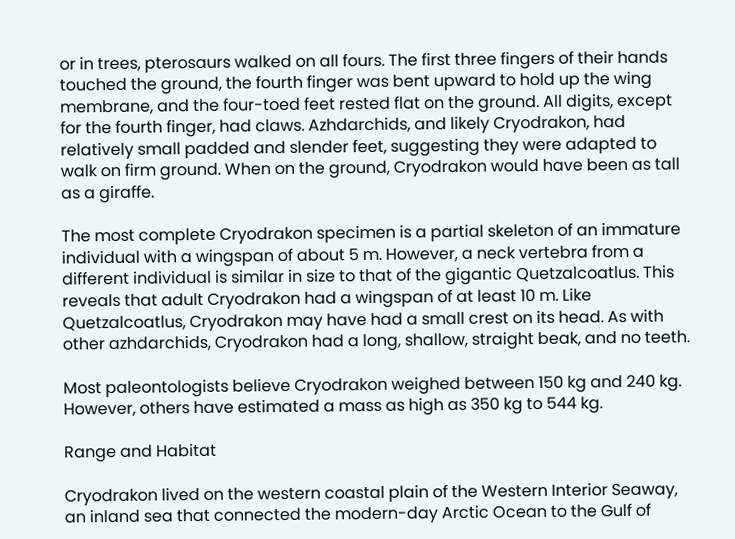or in trees, pterosaurs walked on all fours. The first three fingers of their hands touched the ground, the fourth finger was bent upward to hold up the wing membrane, and the four-toed feet rested flat on the ground. All digits, except for the fourth finger, had claws. Azhdarchids, and likely Cryodrakon, had relatively small padded and slender feet, suggesting they were adapted to walk on firm ground. When on the ground, Cryodrakon would have been as tall as a giraffe.

The most complete Cryodrakon specimen is a partial skeleton of an immature individual with a wingspan of about 5 m. However, a neck vertebra from a different individual is similar in size to that of the gigantic Quetzalcoatlus. This reveals that adult Cryodrakon had a wingspan of at least 10 m. Like Quetzalcoatlus, Cryodrakon may have had a small crest on its head. As with other azhdarchids, Cryodrakon had a long, shallow, straight beak, and no teeth.

Most paleontologists believe Cryodrakon weighed between 150 kg and 240 kg. However, others have estimated a mass as high as 350 kg to 544 kg.

Range and Habitat

Cryodrakon lived on the western coastal plain of the Western Interior Seaway, an inland sea that connected the modern-day Arctic Ocean to the Gulf of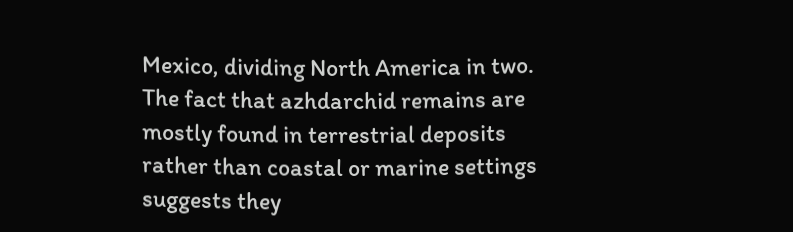Mexico, dividing North America in two. The fact that azhdarchid remains are mostly found in terrestrial deposits rather than coastal or marine settings suggests they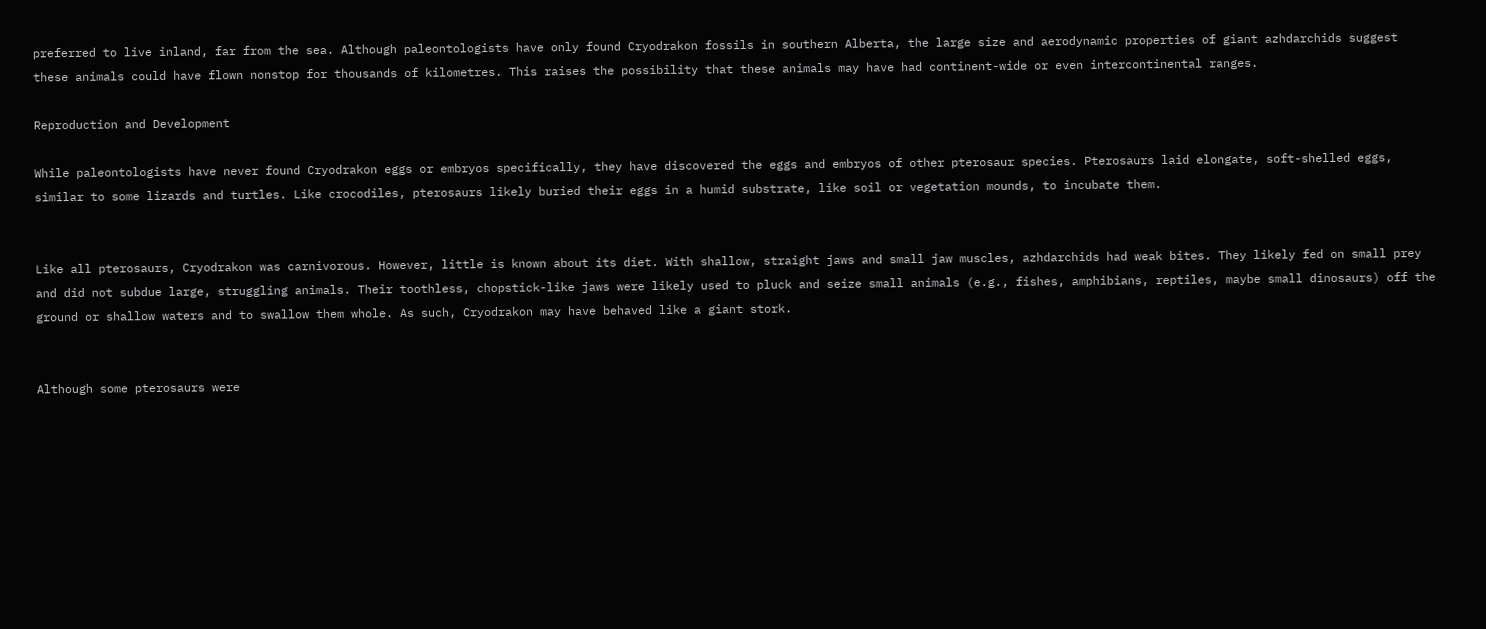preferred to live inland, far from the sea. Although paleontologists have only found Cryodrakon fossils in southern Alberta, the large size and aerodynamic properties of giant azhdarchids suggest these animals could have flown nonstop for thousands of kilometres. This raises the possibility that these animals may have had continent-wide or even intercontinental ranges.

Reproduction and Development

While paleontologists have never found Cryodrakon eggs or embryos specifically, they have discovered the eggs and embryos of other pterosaur species. Pterosaurs laid elongate, soft-shelled eggs, similar to some lizards and turtles. Like crocodiles, pterosaurs likely buried their eggs in a humid substrate, like soil or vegetation mounds, to incubate them.


Like all pterosaurs, Cryodrakon was carnivorous. However, little is known about its diet. With shallow, straight jaws and small jaw muscles, azhdarchids had weak bites. They likely fed on small prey and did not subdue large, struggling animals. Their toothless, chopstick-like jaws were likely used to pluck and seize small animals (e.g., fishes, amphibians, reptiles, maybe small dinosaurs) off the ground or shallow waters and to swallow them whole. As such, Cryodrakon may have behaved like a giant stork.


Although some pterosaurs were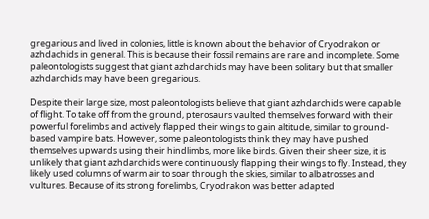gregarious and lived in colonies, little is known about the behavior of Cryodrakon or azhdachids in general. This is because their fossil remains are rare and incomplete. Some paleontologists suggest that giant azhdarchids may have been solitary but that smaller azhdarchids may have been gregarious.

Despite their large size, most paleontologists believe that giant azhdarchids were capable of flight. To take off from the ground, pterosaurs vaulted themselves forward with their powerful forelimbs and actively flapped their wings to gain altitude, similar to ground-based vampire bats. However, some paleontologists think they may have pushed themselves upwards using their hindlimbs, more like birds. Given their sheer size, it is unlikely that giant azhdarchids were continuously flapping their wings to fly. Instead, they likely used columns of warm air to soar through the skies, similar to albatrosses and vultures. Because of its strong forelimbs, Cryodrakon was better adapted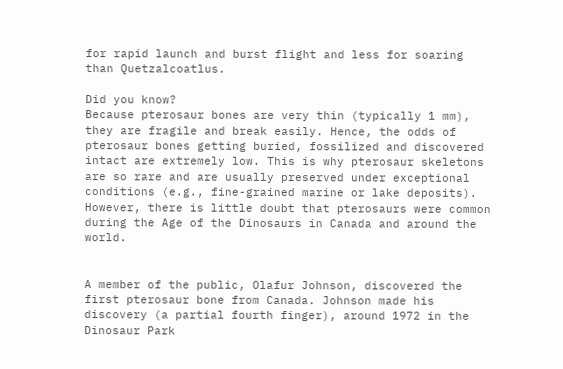for rapid launch and burst flight and less for soaring than Quetzalcoatlus.

Did you know?
Because pterosaur bones are very thin (typically 1 mm), they are fragile and break easily. Hence, the odds of pterosaur bones getting buried, fossilized and discovered intact are extremely low. This is why pterosaur skeletons are so rare and are usually preserved under exceptional conditions (e.g., fine-grained marine or lake deposits). However, there is little doubt that pterosaurs were common during the Age of the Dinosaurs in Canada and around the world.


A member of the public, Olafur Johnson, discovered the first pterosaur bone from Canada. Johnson made his discovery (a partial fourth finger), around 1972 in the Dinosaur Park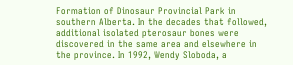Formation of Dinosaur Provincial Park in southern Alberta. In the decades that followed, additional isolated pterosaur bones were discovered in the same area and elsewhere in the province. In 1992, Wendy Sloboda, a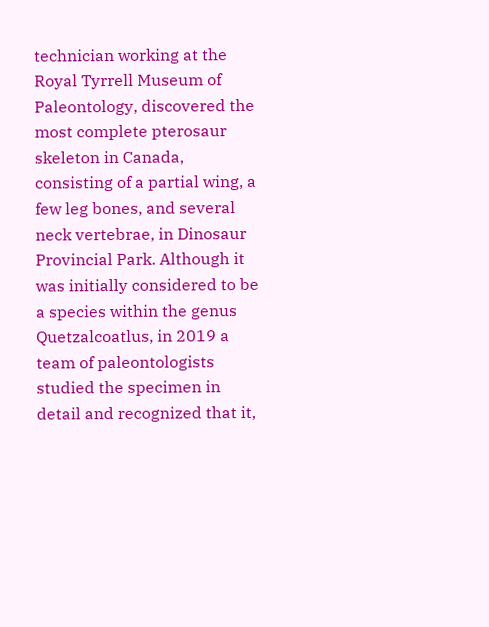technician working at the Royal Tyrrell Museum of Paleontology, discovered the most complete pterosaur skeleton in Canada, consisting of a partial wing, a few leg bones, and several neck vertebrae, in Dinosaur Provincial Park. Although it was initially considered to be a species within the genus Quetzalcoatlus, in 2019 a team of paleontologists studied the specimen in detail and recognized that it,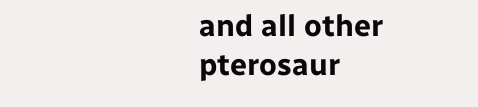and all other pterosaur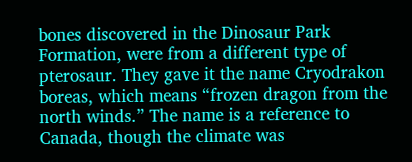bones discovered in the Dinosaur Park Formation, were from a different type of pterosaur. They gave it the name Cryodrakon boreas, which means “frozen dragon from the north winds.” The name is a reference to Canada, though the climate was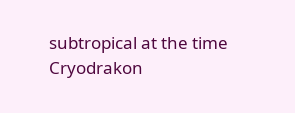subtropical at the time Cryodrakon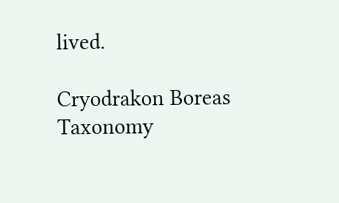lived.

Cryodrakon Boreas Taxonomy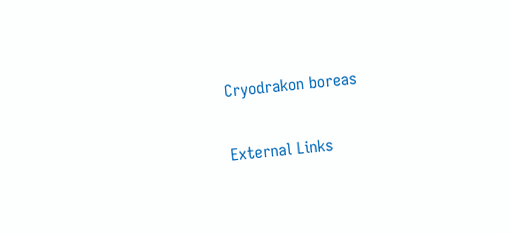Cryodrakon boreas

External Links